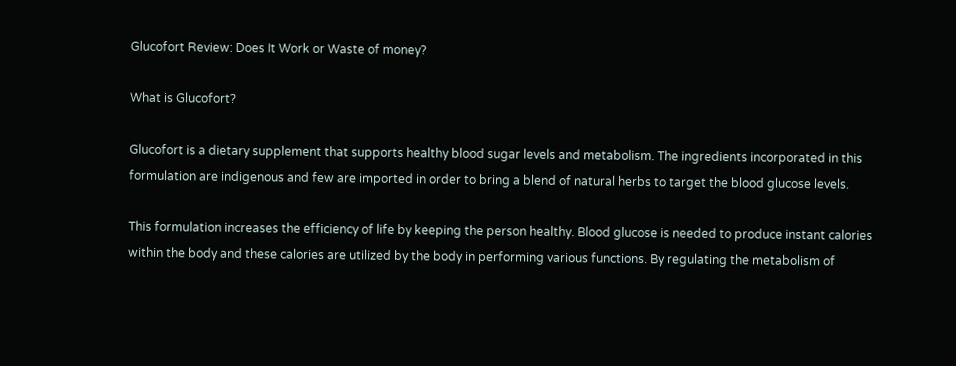Glucofort Review: Does It Work or Waste of money?

What is Glucofort?

Glucofort is a dietary supplement that supports healthy blood sugar levels and metabolism. The ingredients incorporated in this formulation are indigenous and few are imported in order to bring a blend of natural herbs to target the blood glucose levels.

This formulation increases the efficiency of life by keeping the person healthy. Blood glucose is needed to produce instant calories within the body and these calories are utilized by the body in performing various functions. By regulating the metabolism of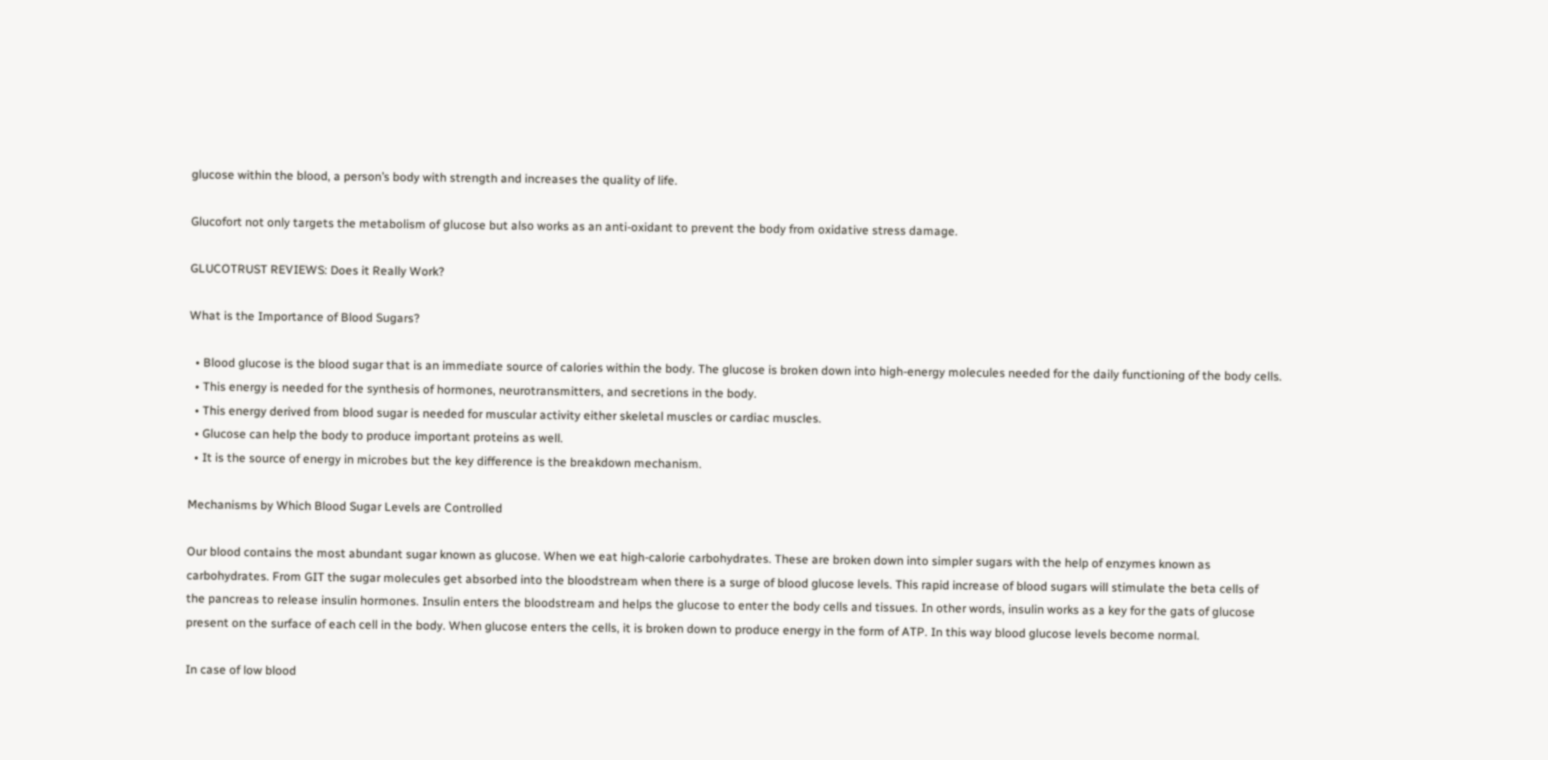glucose within the blood, a person’s body with strength and increases the quality of life.

Glucofort not only targets the metabolism of glucose but also works as an anti-oxidant to prevent the body from oxidative stress damage.

GLUCOTRUST REVIEWS: Does it Really Work?

What is the Importance of Blood Sugars?

  • Blood glucose is the blood sugar that is an immediate source of calories within the body. The glucose is broken down into high-energy molecules needed for the daily functioning of the body cells.
  • This energy is needed for the synthesis of hormones, neurotransmitters, and secretions in the body.
  • This energy derived from blood sugar is needed for muscular activity either skeletal muscles or cardiac muscles.
  • Glucose can help the body to produce important proteins as well.
  • It is the source of energy in microbes but the key difference is the breakdown mechanism.

Mechanisms by Which Blood Sugar Levels are Controlled

Our blood contains the most abundant sugar known as glucose. When we eat high-calorie carbohydrates. These are broken down into simpler sugars with the help of enzymes known as carbohydrates. From GIT the sugar molecules get absorbed into the bloodstream when there is a surge of blood glucose levels. This rapid increase of blood sugars will stimulate the beta cells of the pancreas to release insulin hormones. Insulin enters the bloodstream and helps the glucose to enter the body cells and tissues. In other words, insulin works as a key for the gats of glucose present on the surface of each cell in the body. When glucose enters the cells, it is broken down to produce energy in the form of ATP. In this way blood glucose levels become normal.

In case of low blood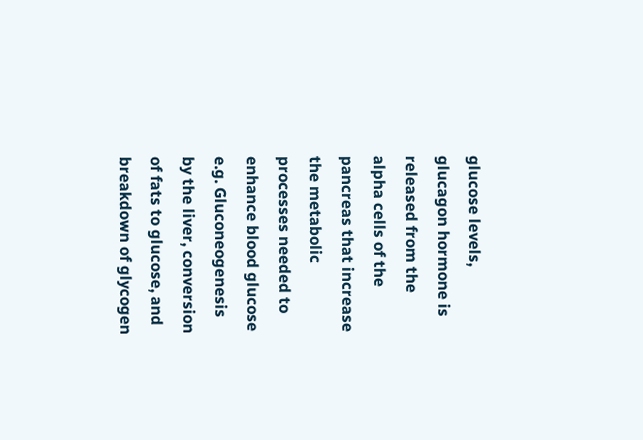glucose levels, glucagon hormone is released from the alpha cells of the pancreas that increase the metabolic processes needed to enhance blood glucose e.g. Gluconeogenesis by the liver, conversion of fats to glucose, and breakdown of glycogen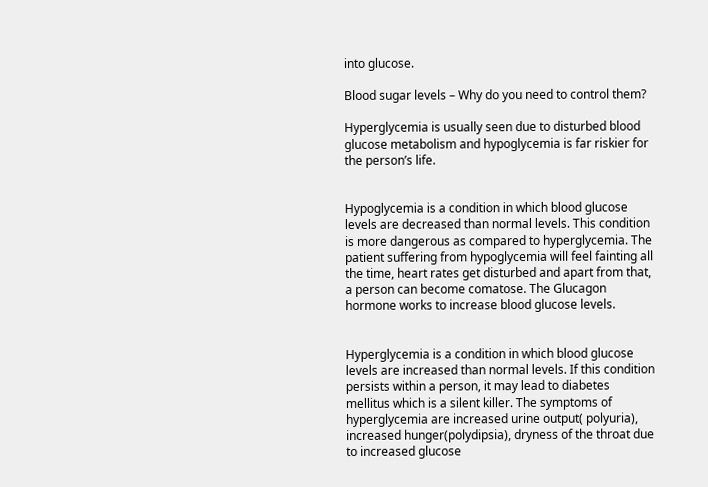into glucose.

Blood sugar levels – Why do you need to control them?

Hyperglycemia is usually seen due to disturbed blood glucose metabolism and hypoglycemia is far riskier for the person’s life.


Hypoglycemia is a condition in which blood glucose levels are decreased than normal levels. This condition is more dangerous as compared to hyperglycemia. The patient suffering from hypoglycemia will feel fainting all the time, heart rates get disturbed and apart from that, a person can become comatose. The Glucagon hormone works to increase blood glucose levels.


Hyperglycemia is a condition in which blood glucose levels are increased than normal levels. If this condition persists within a person, it may lead to diabetes mellitus which is a silent killer. The symptoms of hyperglycemia are increased urine output( polyuria), increased hunger(polydipsia), dryness of the throat due to increased glucose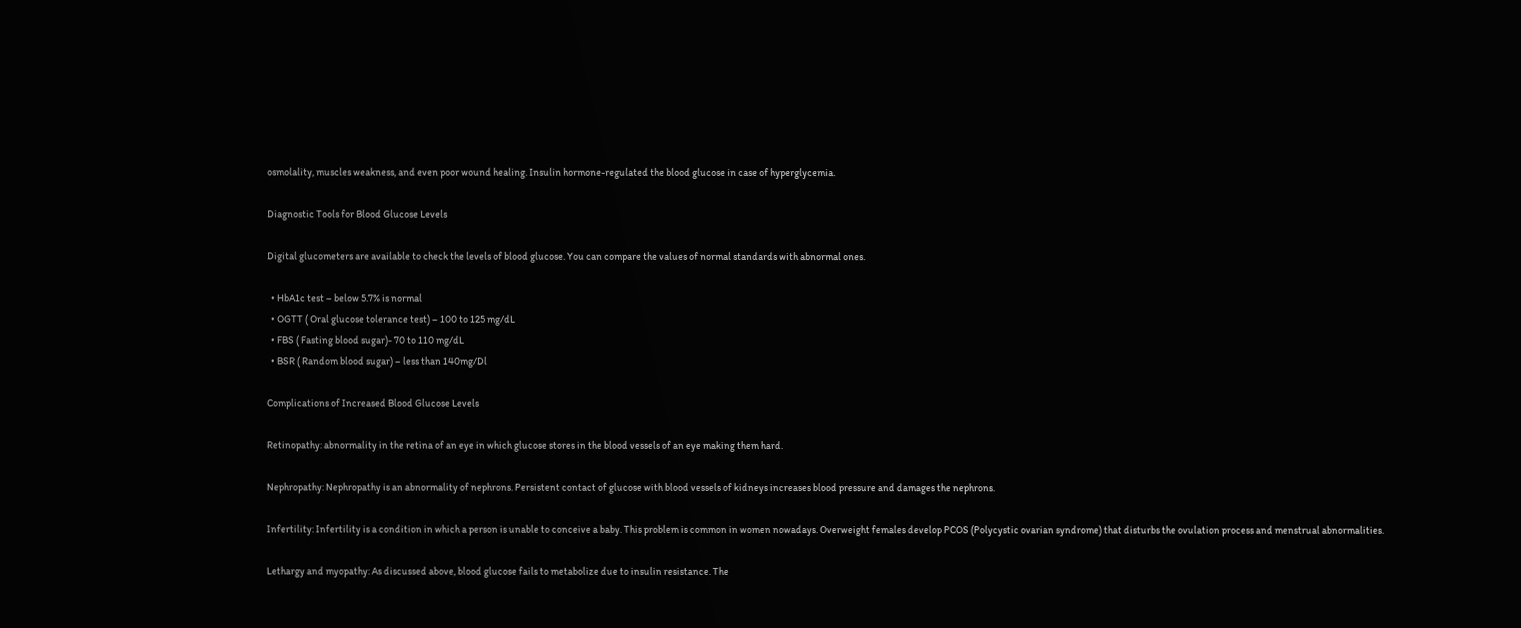osmolality, muscles weakness, and even poor wound healing. Insulin hormone-regulated the blood glucose in case of hyperglycemia.

Diagnostic Tools for Blood Glucose Levels

Digital glucometers are available to check the levels of blood glucose. You can compare the values of normal standards with abnormal ones.

  • HbA1c test – below 5.7% is normal
  • OGTT ( Oral glucose tolerance test) – 100 to 125 mg/dL
  • FBS ( Fasting blood sugar)- 70 to 110 mg/dL
  • BSR ( Random blood sugar) – less than 140mg/Dl

Complications of Increased Blood Glucose Levels

Retinopathy: abnormality in the retina of an eye in which glucose stores in the blood vessels of an eye making them hard.

Nephropathy: Nephropathy is an abnormality of nephrons. Persistent contact of glucose with blood vessels of kidneys increases blood pressure and damages the nephrons.

Infertility: Infertility is a condition in which a person is unable to conceive a baby. This problem is common in women nowadays. Overweight females develop PCOS (Polycystic ovarian syndrome) that disturbs the ovulation process and menstrual abnormalities.

Lethargy and myopathy: As discussed above, blood glucose fails to metabolize due to insulin resistance. The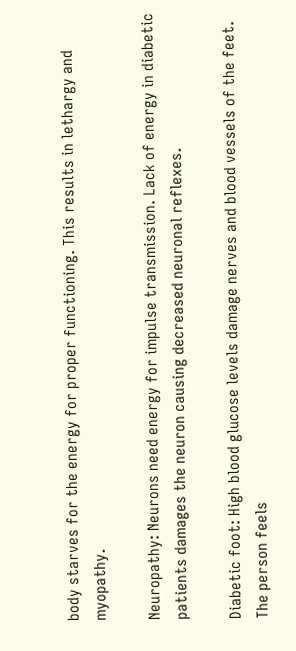body starves for the energy for proper functioning. This results in lethargy and myopathy.

Neuropathy: Neurons need energy for impulse transmission. Lack of energy in diabetic patients damages the neuron causing decreased neuronal reflexes.

Diabetic foot: High blood glucose levels damage nerves and blood vessels of the feet. The person feels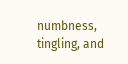numbness, tingling, and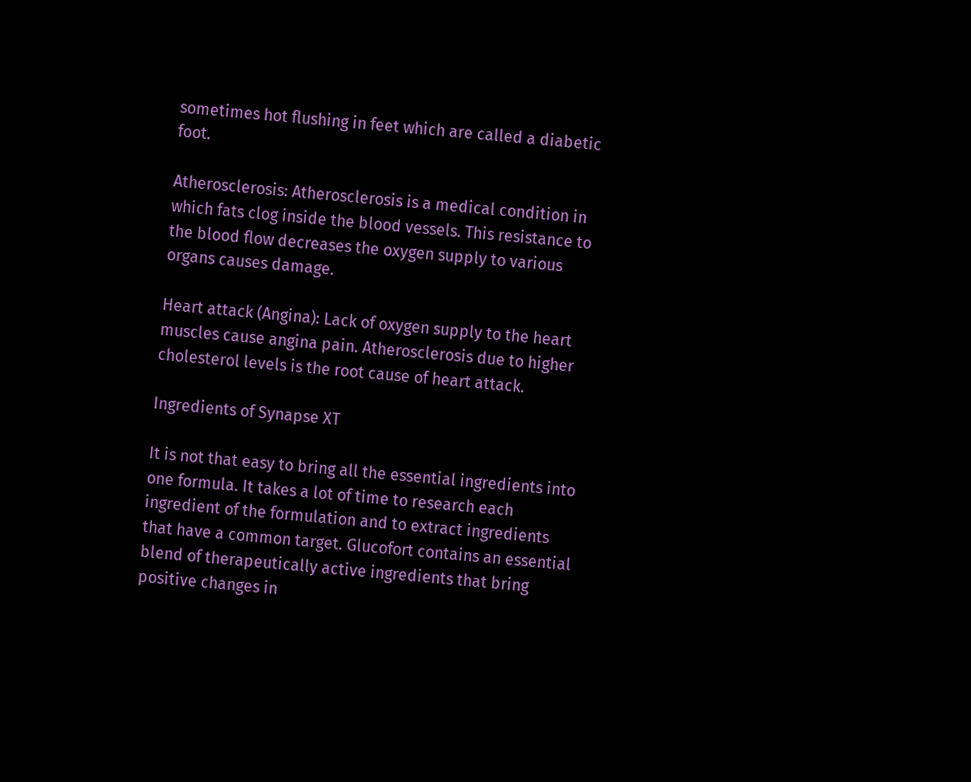sometimes hot flushing in feet which are called a diabetic foot.

Atherosclerosis: Atherosclerosis is a medical condition in which fats clog inside the blood vessels. This resistance to the blood flow decreases the oxygen supply to various organs causes damage.

Heart attack (Angina): Lack of oxygen supply to the heart muscles cause angina pain. Atherosclerosis due to higher cholesterol levels is the root cause of heart attack.

Ingredients of Synapse XT

It is not that easy to bring all the essential ingredients into one formula. It takes a lot of time to research each ingredient of the formulation and to extract ingredients that have a common target. Glucofort contains an essential blend of therapeutically active ingredients that bring positive changes in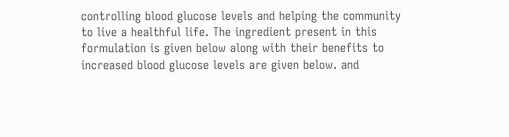controlling blood glucose levels and helping the community to live a healthful life. The ingredient present in this formulation is given below along with their benefits to increased blood glucose levels are given below. and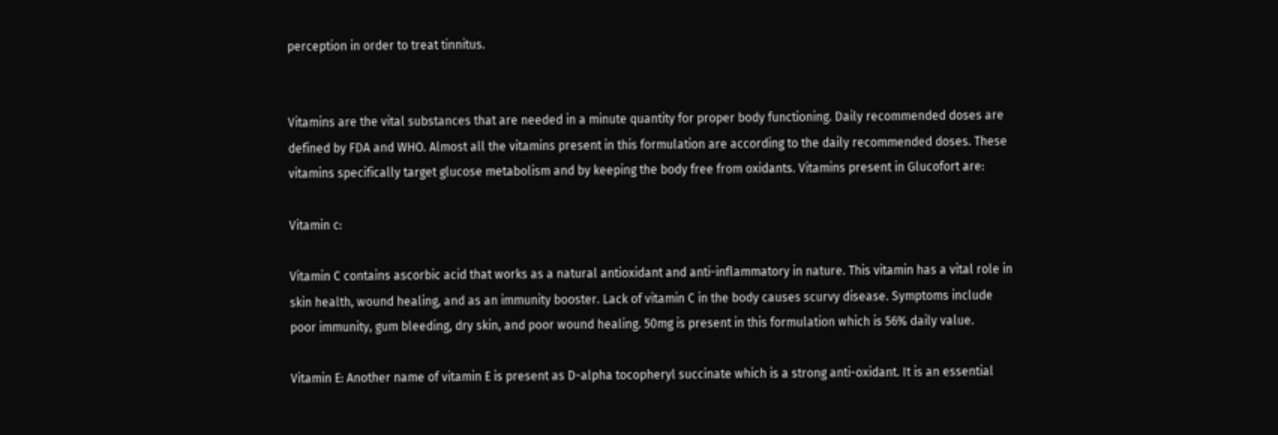perception in order to treat tinnitus.


Vitamins are the vital substances that are needed in a minute quantity for proper body functioning. Daily recommended doses are defined by FDA and WHO. Almost all the vitamins present in this formulation are according to the daily recommended doses. These vitamins specifically target glucose metabolism and by keeping the body free from oxidants. Vitamins present in Glucofort are:

Vitamin c:

Vitamin C contains ascorbic acid that works as a natural antioxidant and anti-inflammatory in nature. This vitamin has a vital role in skin health, wound healing, and as an immunity booster. Lack of vitamin C in the body causes scurvy disease. Symptoms include poor immunity, gum bleeding, dry skin, and poor wound healing. 50mg is present in this formulation which is 56% daily value.

Vitamin E: Another name of vitamin E is present as D-alpha tocopheryl succinate which is a strong anti-oxidant. It is an essential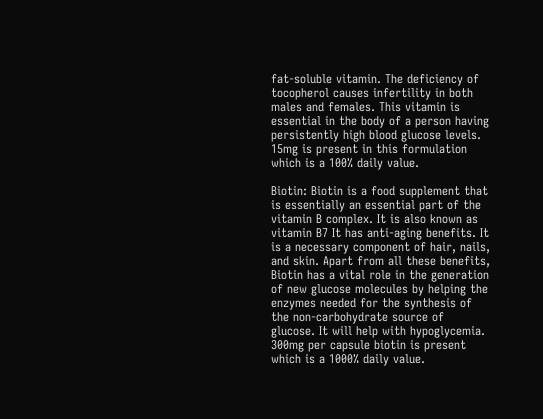fat-soluble vitamin. The deficiency of tocopherol causes infertility in both males and females. This vitamin is essential in the body of a person having persistently high blood glucose levels. 15mg is present in this formulation which is a 100% daily value.

Biotin: Biotin is a food supplement that is essentially an essential part of the vitamin B complex. It is also known as vitamin B7 It has anti-aging benefits. It is a necessary component of hair, nails, and skin. Apart from all these benefits, Biotin has a vital role in the generation of new glucose molecules by helping the enzymes needed for the synthesis of the non-carbohydrate source of glucose. It will help with hypoglycemia. 300mg per capsule biotin is present which is a 1000% daily value.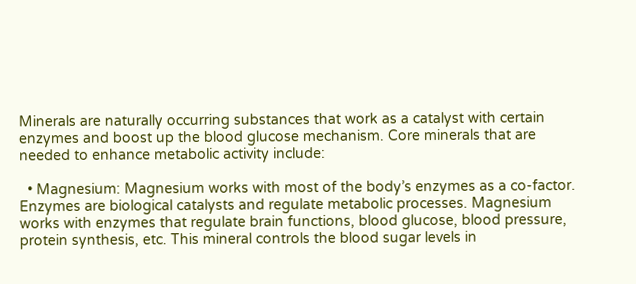Minerals are naturally occurring substances that work as a catalyst with certain enzymes and boost up the blood glucose mechanism. Core minerals that are needed to enhance metabolic activity include:

  • Magnesium: Magnesium works with most of the body’s enzymes as a co-factor. Enzymes are biological catalysts and regulate metabolic processes. Magnesium works with enzymes that regulate brain functions, blood glucose, blood pressure, protein synthesis, etc. This mineral controls the blood sugar levels in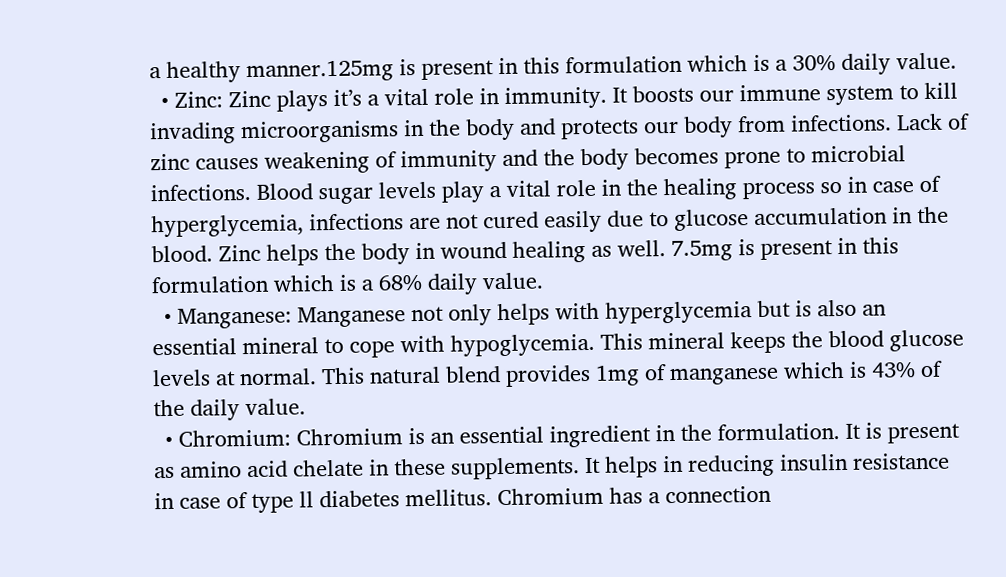a healthy manner.125mg is present in this formulation which is a 30% daily value.
  • Zinc: Zinc plays it’s a vital role in immunity. It boosts our immune system to kill invading microorganisms in the body and protects our body from infections. Lack of zinc causes weakening of immunity and the body becomes prone to microbial infections. Blood sugar levels play a vital role in the healing process so in case of hyperglycemia, infections are not cured easily due to glucose accumulation in the blood. Zinc helps the body in wound healing as well. 7.5mg is present in this formulation which is a 68% daily value.
  • Manganese: Manganese not only helps with hyperglycemia but is also an essential mineral to cope with hypoglycemia. This mineral keeps the blood glucose levels at normal. This natural blend provides 1mg of manganese which is 43% of the daily value.
  • Chromium: Chromium is an essential ingredient in the formulation. It is present as amino acid chelate in these supplements. It helps in reducing insulin resistance in case of type ll diabetes mellitus. Chromium has a connection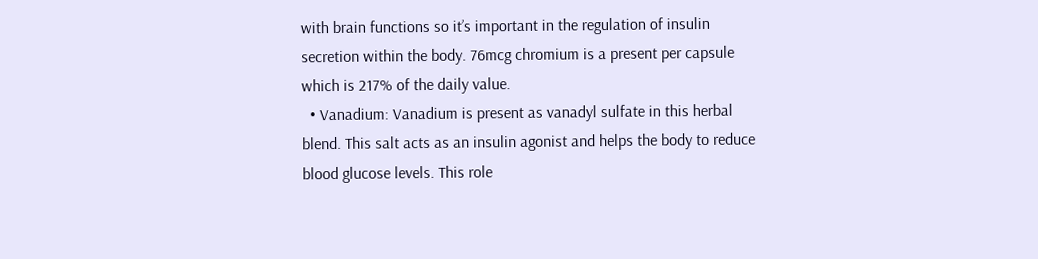with brain functions so it’s important in the regulation of insulin secretion within the body. 76mcg chromium is a present per capsule which is 217% of the daily value.
  • Vanadium: Vanadium is present as vanadyl sulfate in this herbal blend. This salt acts as an insulin agonist and helps the body to reduce blood glucose levels. This role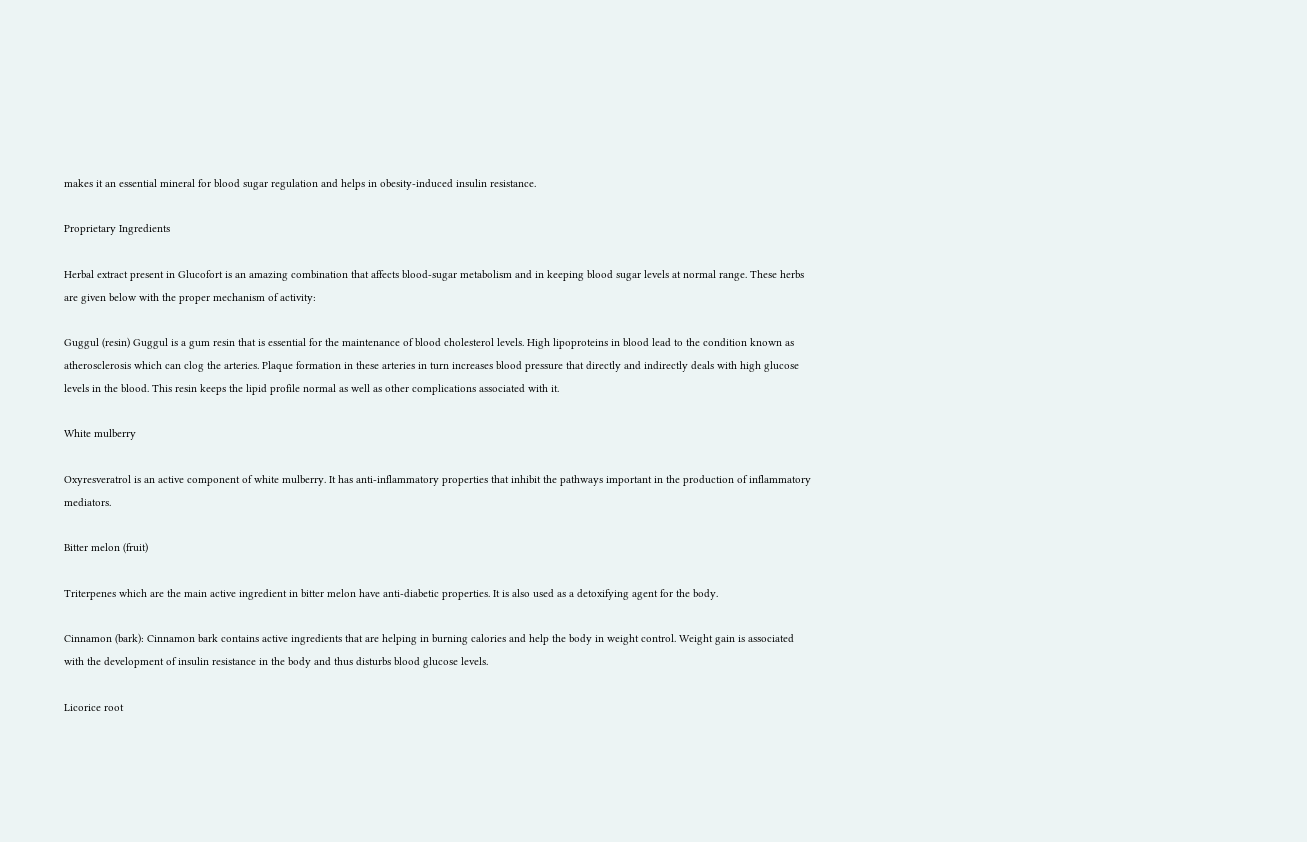makes it an essential mineral for blood sugar regulation and helps in obesity-induced insulin resistance.

Proprietary Ingredients

Herbal extract present in Glucofort is an amazing combination that affects blood-sugar metabolism and in keeping blood sugar levels at normal range. These herbs are given below with the proper mechanism of activity:

Guggul (resin) Guggul is a gum resin that is essential for the maintenance of blood cholesterol levels. High lipoproteins in blood lead to the condition known as atherosclerosis which can clog the arteries. Plaque formation in these arteries in turn increases blood pressure that directly and indirectly deals with high glucose levels in the blood. This resin keeps the lipid profile normal as well as other complications associated with it.

White mulberry

Oxyresveratrol is an active component of white mulberry. It has anti-inflammatory properties that inhibit the pathways important in the production of inflammatory mediators.

Bitter melon (fruit)

Triterpenes which are the main active ingredient in bitter melon have anti-diabetic properties. It is also used as a detoxifying agent for the body.

Cinnamon (bark): Cinnamon bark contains active ingredients that are helping in burning calories and help the body in weight control. Weight gain is associated with the development of insulin resistance in the body and thus disturbs blood glucose levels.

Licorice root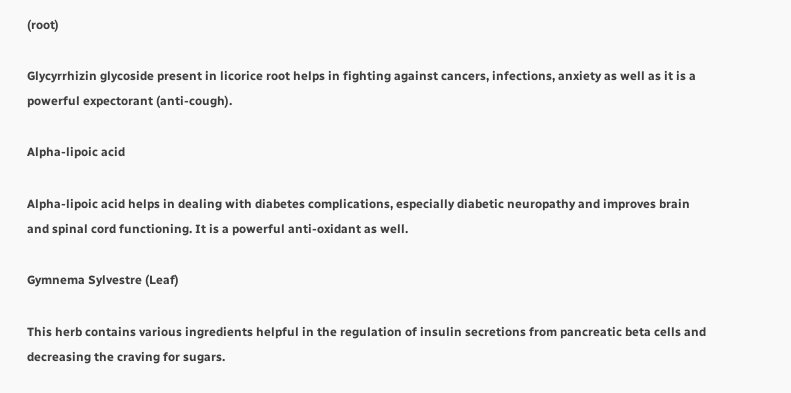(root)

Glycyrrhizin glycoside present in licorice root helps in fighting against cancers, infections, anxiety as well as it is a powerful expectorant (anti-cough).

Alpha-lipoic acid

Alpha-lipoic acid helps in dealing with diabetes complications, especially diabetic neuropathy and improves brain and spinal cord functioning. It is a powerful anti-oxidant as well.

Gymnema Sylvestre (Leaf)

This herb contains various ingredients helpful in the regulation of insulin secretions from pancreatic beta cells and decreasing the craving for sugars.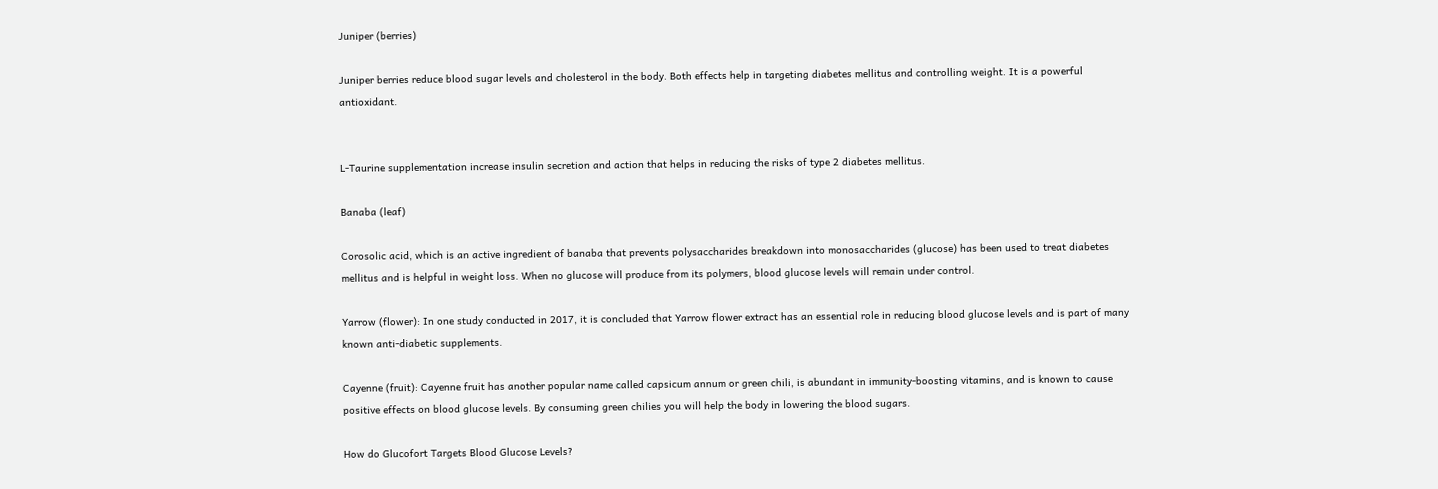Juniper (berries)

Juniper berries reduce blood sugar levels and cholesterol in the body. Both effects help in targeting diabetes mellitus and controlling weight. It is a powerful antioxidant.


L-Taurine supplementation increase insulin secretion and action that helps in reducing the risks of type 2 diabetes mellitus.

Banaba (leaf)

Corosolic acid, which is an active ingredient of banaba that prevents polysaccharides breakdown into monosaccharides (glucose) has been used to treat diabetes mellitus and is helpful in weight loss. When no glucose will produce from its polymers, blood glucose levels will remain under control.

Yarrow (flower): In one study conducted in 2017, it is concluded that Yarrow flower extract has an essential role in reducing blood glucose levels and is part of many known anti-diabetic supplements.

Cayenne (fruit): Cayenne fruit has another popular name called capsicum annum or green chili, is abundant in immunity-boosting vitamins, and is known to cause positive effects on blood glucose levels. By consuming green chilies you will help the body in lowering the blood sugars.

How do Glucofort Targets Blood Glucose Levels?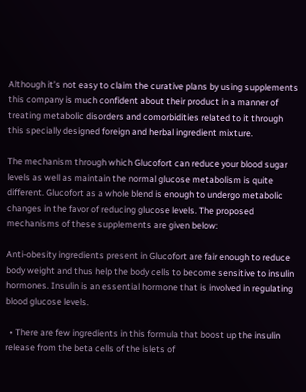Although it’s not easy to claim the curative plans by using supplements this company is much confident about their product in a manner of treating metabolic disorders and comorbidities related to it through this specially designed foreign and herbal ingredient mixture.

The mechanism through which Glucofort can reduce your blood sugar levels as well as maintain the normal glucose metabolism is quite different. Glucofort as a whole blend is enough to undergo metabolic changes in the favor of reducing glucose levels. The proposed mechanisms of these supplements are given below:

Anti-obesity ingredients present in Glucofort are fair enough to reduce body weight and thus help the body cells to become sensitive to insulin hormones. Insulin is an essential hormone that is involved in regulating blood glucose levels.

  • There are few ingredients in this formula that boost up the insulin release from the beta cells of the islets of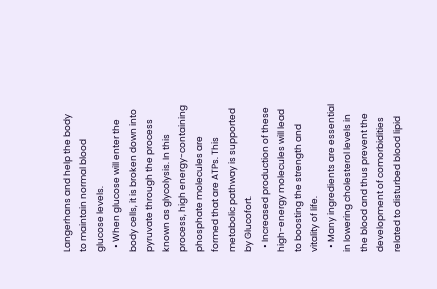Langerhans and help the body to maintain normal blood glucose levels.
  • When glucose will enter the body cells, it is broken down into pyruvate through the process known as glycolysis. In this process, high energy-containing phosphate molecules are formed that are ATPs. This metabolic pathway is supported by Glucofort.
  • Increased production of these high-energy molecules will lead to boosting the strength and vitality of life.
  • Many ingredients are essential in lowering cholesterol levels in the blood and thus prevent the development of comorbidities related to disturbed blood lipid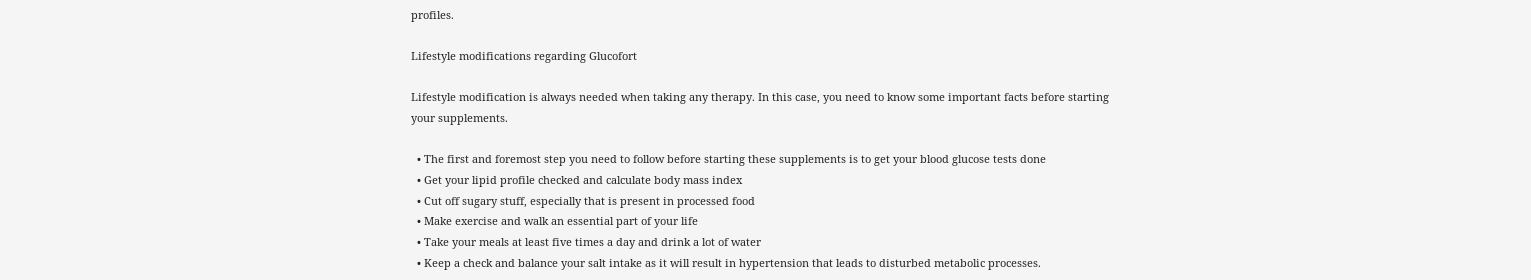profiles.

Lifestyle modifications regarding Glucofort

Lifestyle modification is always needed when taking any therapy. In this case, you need to know some important facts before starting your supplements.

  • The first and foremost step you need to follow before starting these supplements is to get your blood glucose tests done
  • Get your lipid profile checked and calculate body mass index
  • Cut off sugary stuff, especially that is present in processed food
  • Make exercise and walk an essential part of your life
  • Take your meals at least five times a day and drink a lot of water
  • Keep a check and balance your salt intake as it will result in hypertension that leads to disturbed metabolic processes.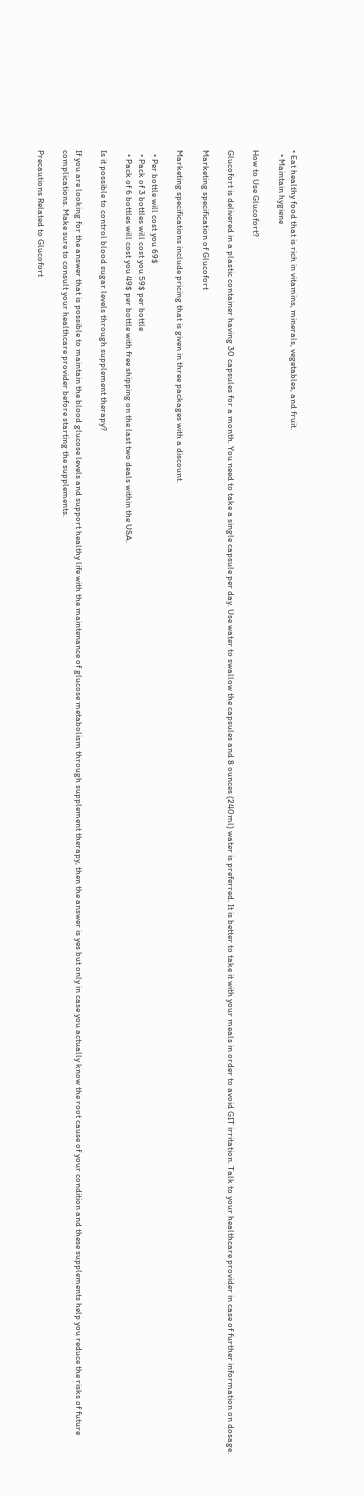• Eat healthy food that is rich in vitamins, minerals, vegetables, and fruit.
  • Maintain hygiene

How to Use Glucofort?

Glucofort is delivered in a plastic container having 30 capsules for a month. You need to take a single capsule per day. Use water to swallow the capsules and 8 ounces (240ml) water is preferred. It is better to take it with your meals in order to avoid GIT irritation. Talk to your healthcare provider in case of further information on dosage.

Marketing specification of Glucofort

Marketing specifications include pricing that is given in three packages with a discount.

  • Per bottle will cost you 69$
  • Pack of 3 bottles will cost you 59$ per bottle
  • Pack of 6 bottles will cost you 49$ per bottle with free shipping on the last two deals within the USA.

Is it possible to control blood sugar levels through supplement therapy?

If you are looking for the answer that is possible to maintain the blood glucose levels and support healthy life with the maintenance of glucose metabolism through supplement therapy, then the answer is yes but only in case you actually know the root cause of your condition and these supplements help you reduce the risks of future complications. Make sure to consult your healthcare provider before starting the supplements.

Precautions Related to Glucofort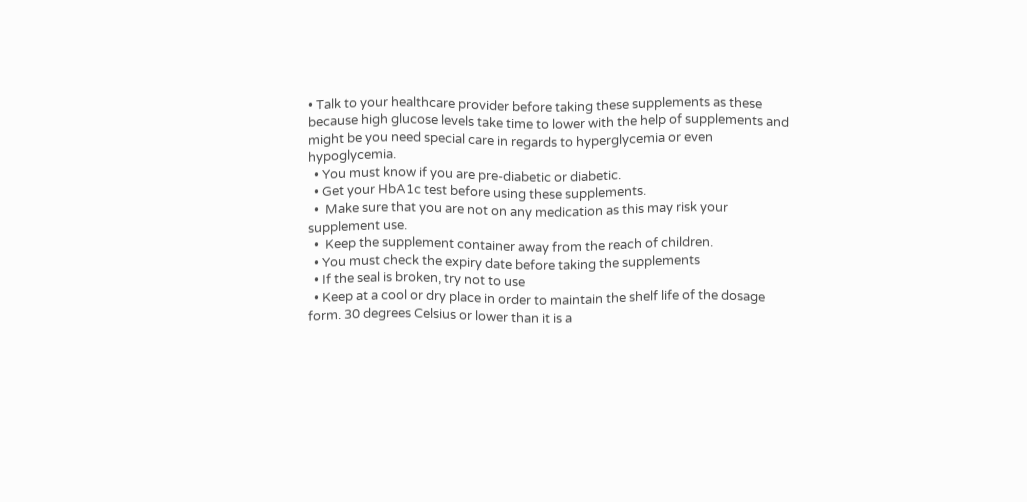• Talk to your healthcare provider before taking these supplements as these because high glucose levels take time to lower with the help of supplements and might be you need special care in regards to hyperglycemia or even hypoglycemia.
  • You must know if you are pre-diabetic or diabetic.
  • Get your HbA1c test before using these supplements.
  •  Make sure that you are not on any medication as this may risk your supplement use.
  •  Keep the supplement container away from the reach of children.
  • You must check the expiry date before taking the supplements
  • If the seal is broken, try not to use
  • Keep at a cool or dry place in order to maintain the shelf life of the dosage form. 30 degrees Celsius or lower than it is a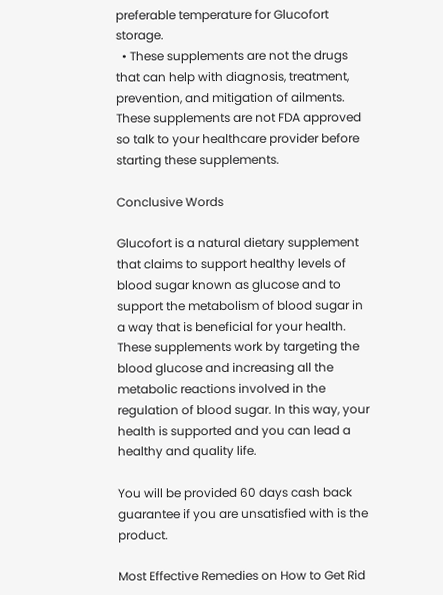preferable temperature for Glucofort storage.
  • These supplements are not the drugs that can help with diagnosis, treatment, prevention, and mitigation of ailments. These supplements are not FDA approved so talk to your healthcare provider before starting these supplements.

Conclusive Words

Glucofort is a natural dietary supplement that claims to support healthy levels of blood sugar known as glucose and to support the metabolism of blood sugar in a way that is beneficial for your health. These supplements work by targeting the blood glucose and increasing all the metabolic reactions involved in the regulation of blood sugar. In this way, your health is supported and you can lead a healthy and quality life.

You will be provided 60 days cash back guarantee if you are unsatisfied with is the product.

Most Effective Remedies on How to Get Rid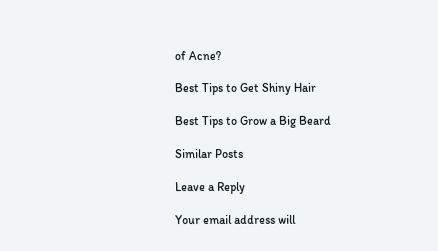of Acne?

Best Tips to Get Shiny Hair

Best Tips to Grow a Big Beard

Similar Posts

Leave a Reply

Your email address will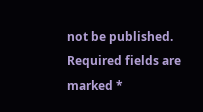not be published. Required fields are marked *